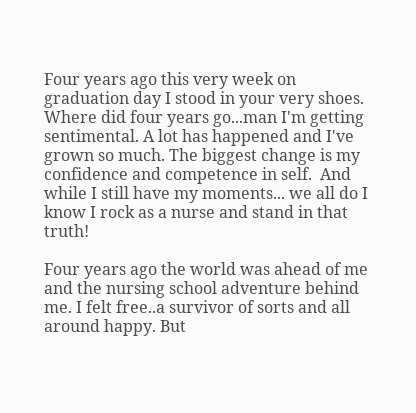Four years ago this very week on graduation day I stood in your very shoes. Where did four years go...man I'm getting sentimental. A lot has happened and I've grown so much. The biggest change is my confidence and competence in self.  And while I still have my moments... we all do I know I rock as a nurse and stand in that truth!

Four years ago the world was ahead of me and the nursing school adventure behind me. I felt free..a survivor of sorts and all around happy. But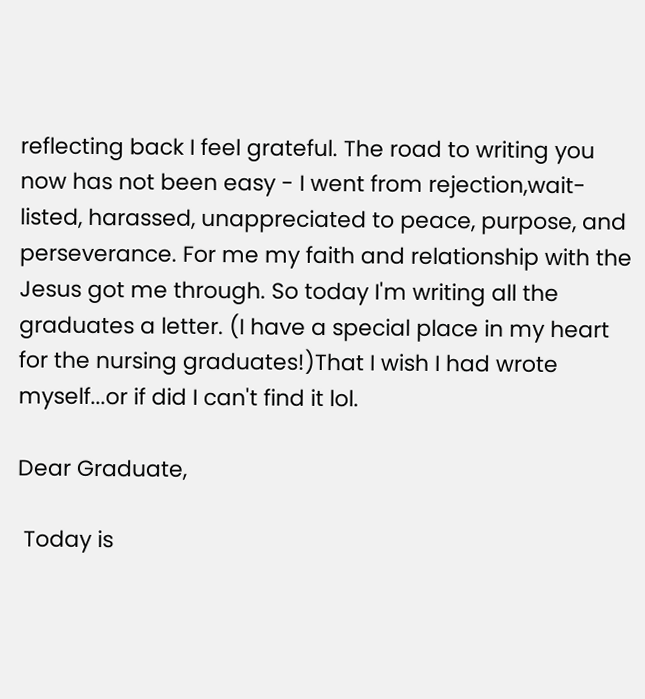reflecting back I feel grateful. The road to writing you now has not been easy - I went from rejection,wait-listed, harassed, unappreciated to peace, purpose, and perseverance. For me my faith and relationship with the Jesus got me through. So today I'm writing all the graduates a letter. (I have a special place in my heart for the nursing graduates!)That I wish I had wrote myself...or if did I can't find it lol.

Dear Graduate,

 Today is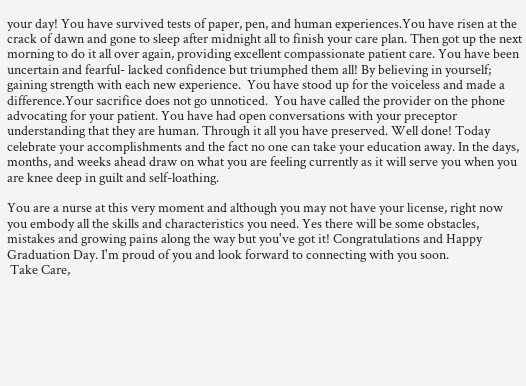your day! You have survived tests of paper, pen, and human experiences.You have risen at the crack of dawn and gone to sleep after midnight all to finish your care plan. Then got up the next morning to do it all over again, providing excellent compassionate patient care. You have been uncertain and fearful- lacked confidence but triumphed them all! By believing in yourself; gaining strength with each new experience.  You have stood up for the voiceless and made a difference.Your sacrifice does not go unnoticed.  You have called the provider on the phone advocating for your patient. You have had open conversations with your preceptor understanding that they are human. Through it all you have preserved. Well done! Today celebrate your accomplishments and the fact no one can take your education away. In the days, months, and weeks ahead draw on what you are feeling currently as it will serve you when you are knee deep in guilt and self-loathing.

You are a nurse at this very moment and although you may not have your license, right now you embody all the skills and characteristics you need. Yes there will be some obstacles, mistakes and growing pains along the way but you've got it! Congratulations and Happy Graduation Day. I'm proud of you and look forward to connecting with you soon.
 Take Care,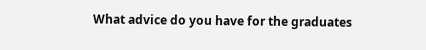What advice do you have for the graduates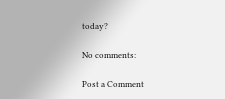today?

No comments:

Post a Comment